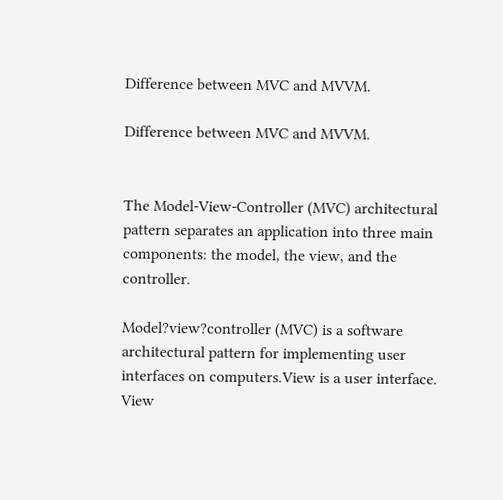Difference between MVC and MVVM.

Difference between MVC and MVVM.


The Model-View-Controller (MVC) architectural pattern separates an application into three main components: the model, the view, and the controller.

Model?view?controller (MVC) is a software architectural pattern for implementing user interfaces on computers.View is a user interface. View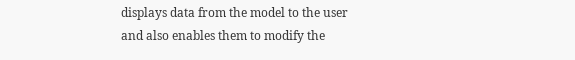displays data from the model to the user and also enables them to modify the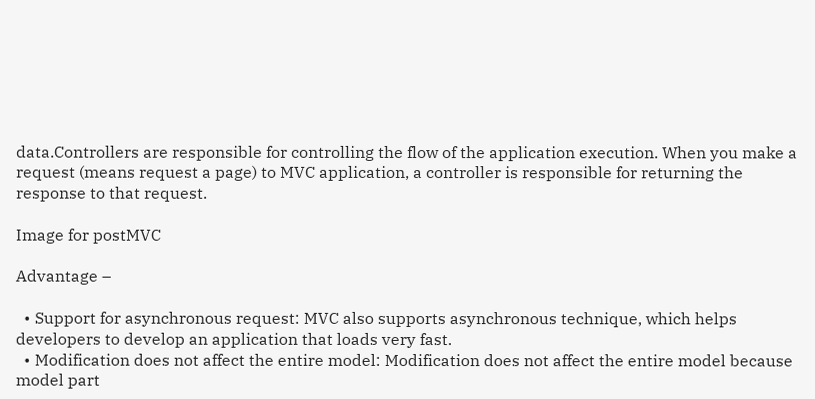data.Controllers are responsible for controlling the flow of the application execution. When you make a request (means request a page) to MVC application, a controller is responsible for returning the response to that request.

Image for postMVC

Advantage –

  • Support for asynchronous request: MVC also supports asynchronous technique, which helps developers to develop an application that loads very fast.
  • Modification does not affect the entire model: Modification does not affect the entire model because model part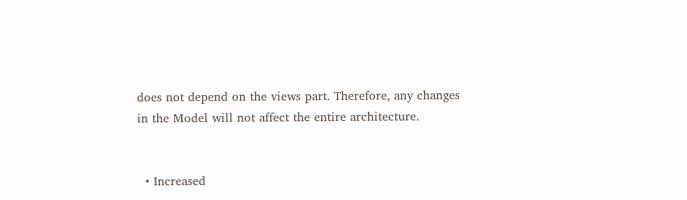does not depend on the views part. Therefore, any changes in the Model will not affect the entire architecture.


  • Increased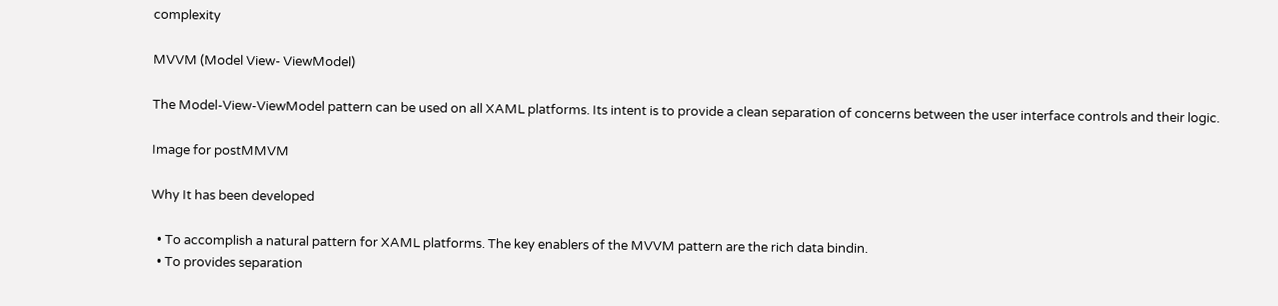complexity

MVVM (Model View- ViewModel)

The Model-View-ViewModel pattern can be used on all XAML platforms. Its intent is to provide a clean separation of concerns between the user interface controls and their logic.

Image for postMMVM

Why It has been developed

  • To accomplish a natural pattern for XAML platforms. The key enablers of the MVVM pattern are the rich data bindin.
  • To provides separation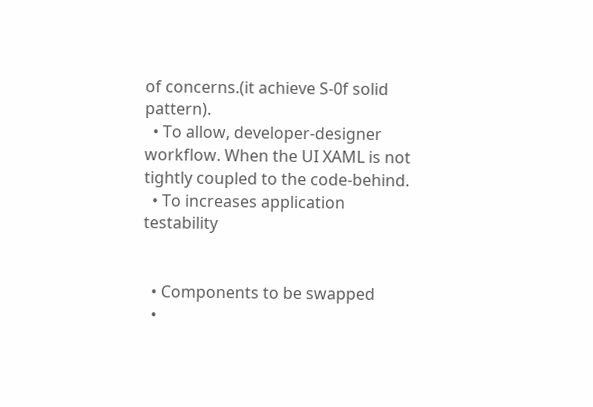of concerns.(it achieve S-0f solid pattern).
  • To allow, developer-designer workflow. When the UI XAML is not tightly coupled to the code-behind.
  • To increases application testability


  • Components to be swapped
  •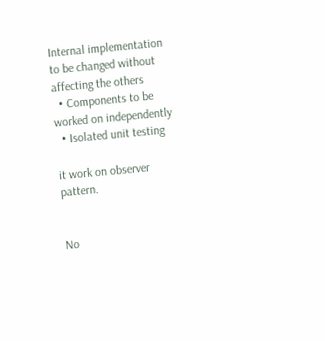Internal implementation to be changed without affecting the others
  • Components to be worked on independently
  • Isolated unit testing

it work on observer pattern.


No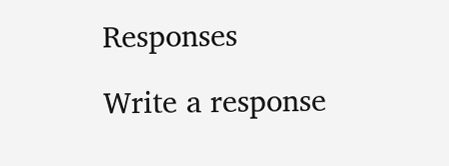Responses

Write a response